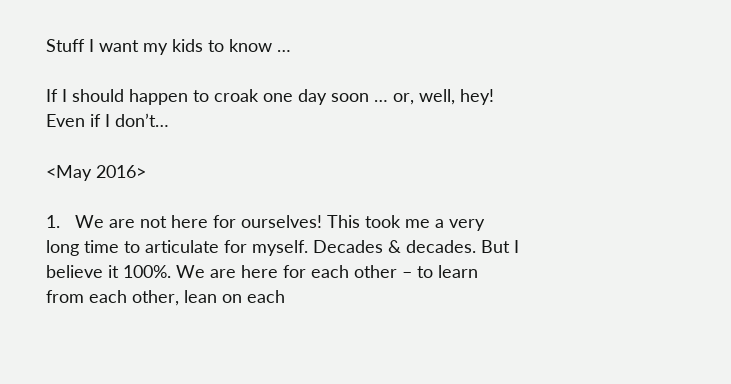Stuff I want my kids to know …

If I should happen to croak one day soon … or, well, hey! Even if I don’t…

<May 2016>

1.   We are not here for ourselves! This took me a very long time to articulate for myself. Decades & decades. But I believe it 100%. We are here for each other – to learn from each other, lean on each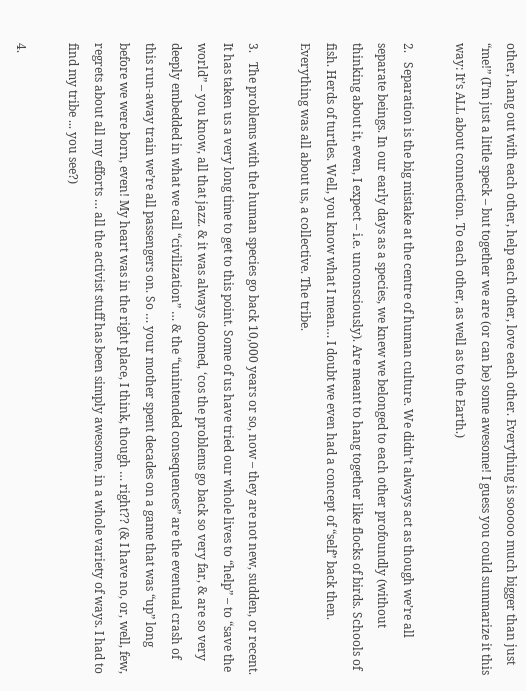other, hang out with each other, help each other, love each other. Everything is sooooo much bigger than just “me!” (I’m just a little speck – but together we are (or can be) some awesome! I guess you could summarize it this way: It’s ALL about connection. To each other, as well as to the Earth.)

2.   Separation is the big mistake at the centre of human culture. We didn’t always act as though we’re all separate beings. In our early days as a species, we knew we belonged to each other profoundly (without thinking about it, even, I expect – i.e. unconsciously). Are meant to hang together like flocks of birds. Schools of fish. Herds of turtles. Well, you know what I mean… I doubt we even had a concept of “self” back then. Everything was all about us, a collective. The tribe.

3.   The problems with the human species go back 10,000 years or so, now – they are not new, sudden, or recent. It has taken us a very long time to get to this point. Some of us have tried our whole lives to “help” – to “save the world” – you know, all that jazz. & it was always doomed, ‘cos the problems go back so very far, & are so very deeply embedded in what we call “civilization” … & the “unintended consequences” are the eventual crash of this run-away train we’re all passengers on. So … your mother spent decades on a game that was “up” long before we were born, even! My heart was in the right place, I think, though … right?? (& I have no, or, well, few, regrets about all my efforts … all the activist stuff has been simply awesome, in a whole variety of ways. I had to find my tribe ... you see?)

4.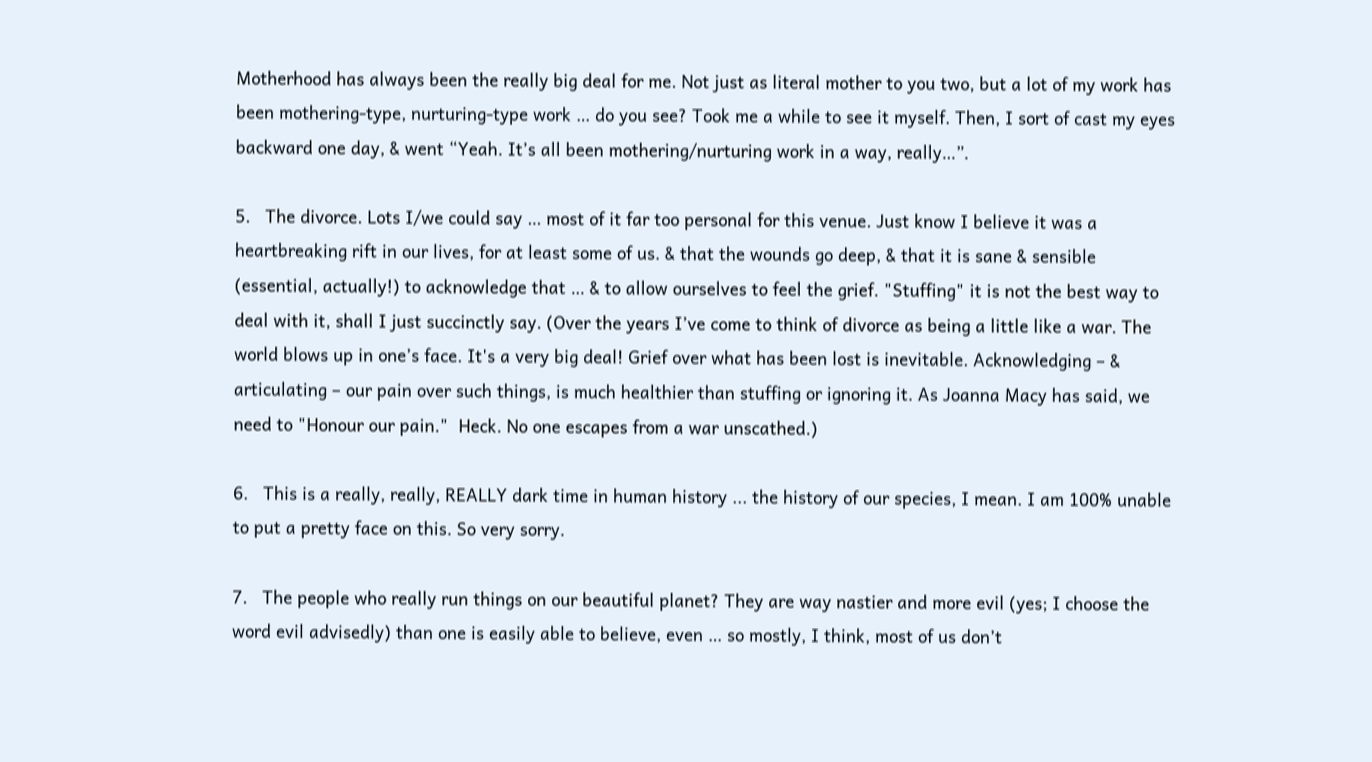Motherhood has always been the really big deal for me. Not just as literal mother to you two, but a lot of my work has been mothering-type, nurturing-type work … do you see? Took me a while to see it myself. Then, I sort of cast my eyes backward one day, & went “Yeah. It’s all been mothering/nurturing work in a way, really…”.

5.   The divorce. Lots I/we could say … most of it far too personal for this venue. Just know I believe it was a heartbreaking rift in our lives, for at least some of us. & that the wounds go deep, & that it is sane & sensible (essential, actually!) to acknowledge that … & to allow ourselves to feel the grief. "Stuffing" it is not the best way to deal with it, shall I just succinctly say. (Over the years I’ve come to think of divorce as being a little like a war. The world blows up in one’s face. It's a very big deal! Grief over what has been lost is inevitable. Acknowledging – & articulating – our pain over such things, is much healthier than stuffing or ignoring it. As Joanna Macy has said, we need to "Honour our pain."  Heck. No one escapes from a war unscathed.)

6.   This is a really, really, REALLY dark time in human history ... the history of our species, I mean. I am 100% unable to put a pretty face on this. So very sorry.

7.   The people who really run things on our beautiful planet? They are way nastier and more evil (yes; I choose the word evil advisedly) than one is easily able to believe, even … so mostly, I think, most of us don’t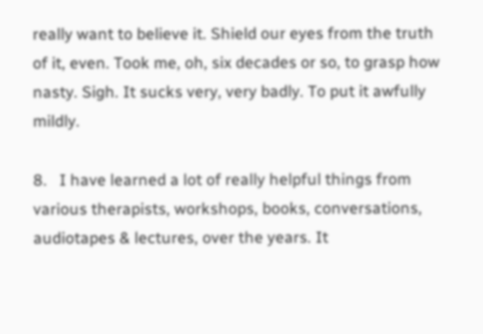really want to believe it. Shield our eyes from the truth of it, even. Took me, oh, six decades or so, to grasp how nasty. Sigh. It sucks very, very badly. To put it awfully mildly.

8.   I have learned a lot of really helpful things from various therapists, workshops, books, conversations, audiotapes & lectures, over the years. It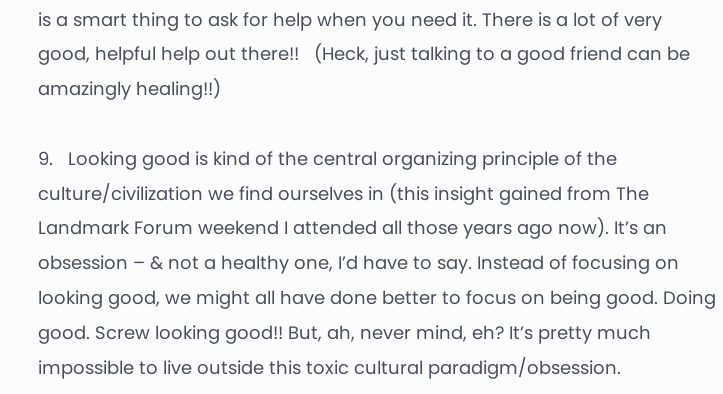is a smart thing to ask for help when you need it. There is a lot of very good, helpful help out there!!   (Heck, just talking to a good friend can be amazingly healing!!)

9.   Looking good is kind of the central organizing principle of the culture/civilization we find ourselves in (this insight gained from The Landmark Forum weekend I attended all those years ago now). It’s an obsession – & not a healthy one, I’d have to say. Instead of focusing on looking good, we might all have done better to focus on being good. Doing good. Screw looking good!! But, ah, never mind, eh? It’s pretty much impossible to live outside this toxic cultural paradigm/obsession.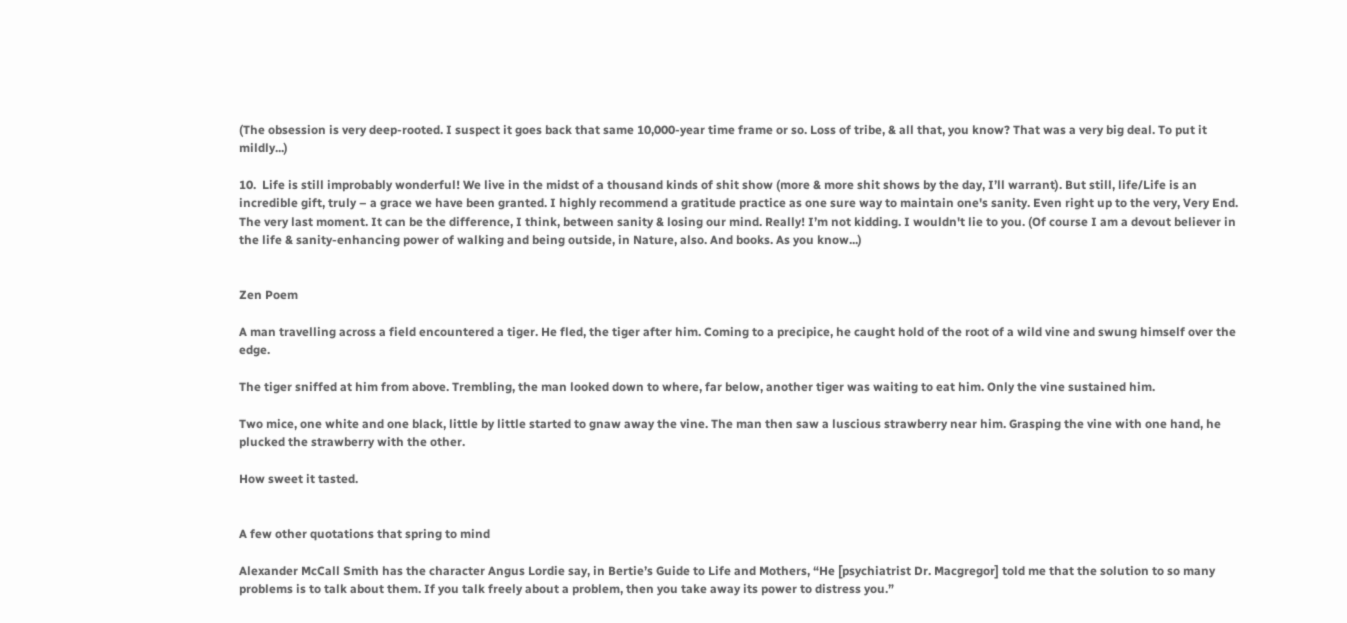(The obsession is very deep-rooted. I suspect it goes back that same 10,000-year time frame or so. Loss of tribe, & all that, you know? That was a very big deal. To put it mildly...)

10.  Life is still improbably wonderful! We live in the midst of a thousand kinds of shit show (more & more shit shows by the day, I’ll warrant). But still, life/Life is an incredible gift, truly – a grace we have been granted. I highly recommend a gratitude practice as one sure way to maintain one's sanity. Even right up to the very, Very End. The very last moment. It can be the difference, I think, between sanity & losing our mind. Really! I’m not kidding. I wouldn't lie to you. (Of course I am a devout believer in the life & sanity-enhancing power of walking and being outside, in Nature, also. And books. As you know...)


Zen Poem

A man travelling across a field encountered a tiger. He fled, the tiger after him. Coming to a precipice, he caught hold of the root of a wild vine and swung himself over the edge.

The tiger sniffed at him from above. Trembling, the man looked down to where, far below, another tiger was waiting to eat him. Only the vine sustained him.

Two mice, one white and one black, little by little started to gnaw away the vine. The man then saw a luscious strawberry near him. Grasping the vine with one hand, he plucked the strawberry with the other.

How sweet it tasted.


A few other quotations that spring to mind

Alexander McCall Smith has the character Angus Lordie say, in Bertie’s Guide to Life and Mothers, “He [psychiatrist Dr. Macgregor] told me that the solution to so many problems is to talk about them. If you talk freely about a problem, then you take away its power to distress you.”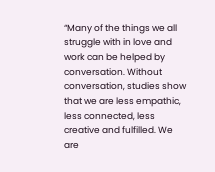“Many of the things we all struggle with in love and work can be helped by conversation. Without conversation, studies show that we are less empathic, less connected, less creative and fulfilled. We are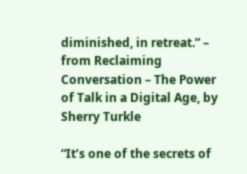diminished, in retreat.” – from Reclaiming Conversation – The Power of Talk in a Digital Age, by Sherry Turkle

“It’s one of the secrets of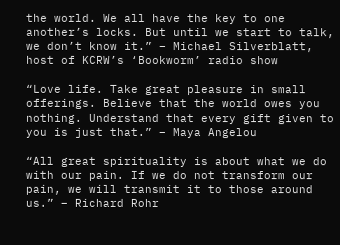the world. We all have the key to one another’s locks. But until we start to talk, we don’t know it.” – Michael Silverblatt, host of KCRW’s ‘Bookworm’ radio show

“Love life. Take great pleasure in small offerings. Believe that the world owes you nothing. Understand that every gift given to you is just that.” – Maya Angelou

“All great spirituality is about what we do with our pain. If we do not transform our pain, we will transmit it to those around us.” – Richard Rohr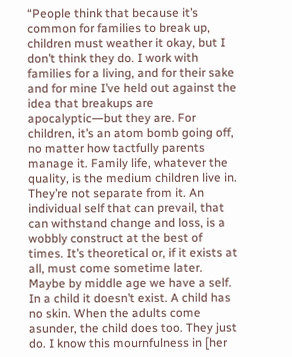“People think that because it’s common for families to break up, children must weather it okay, but I don’t think they do. I work with families for a living, and for their sake and for mine I’ve held out against the idea that breakups are apocalyptic―but they are. For children, it’s an atom bomb going off, no matter how tactfully parents manage it. Family life, whatever the quality, is the medium children live in. They’re not separate from it. An individual self that can prevail, that can withstand change and loss, is a wobbly construct at the best of times. It’s theoretical or, if it exists at all, must come sometime later. Maybe by middle age we have a self. In a child it doesn’t exist. A child has no skin. When the adults come asunder, the child does too. They just do. I know this mournfulness in [her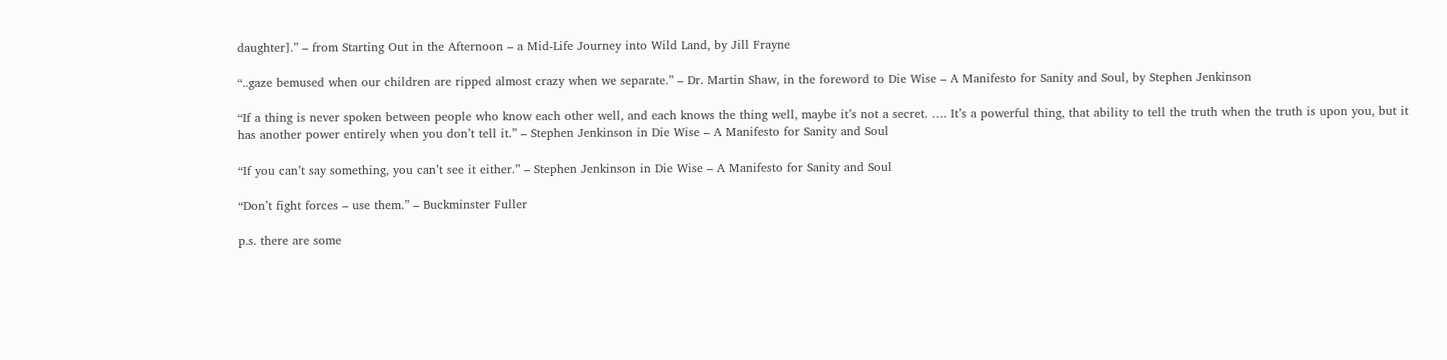daughter].” – from Starting Out in the Afternoon – a Mid-Life Journey into Wild Land, by Jill Frayne

“..gaze bemused when our children are ripped almost crazy when we separate.” – Dr. Martin Shaw, in the foreword to Die Wise – A Manifesto for Sanity and Soul, by Stephen Jenkinson

“If a thing is never spoken between people who know each other well, and each knows the thing well, maybe it’s not a secret. …. It’s a powerful thing, that ability to tell the truth when the truth is upon you, but it has another power entirely when you don’t tell it.” – Stephen Jenkinson in Die Wise – A Manifesto for Sanity and Soul

“If you can’t say something, you can’t see it either.” – Stephen Jenkinson in Die Wise – A Manifesto for Sanity and Soul

“Don’t fight forces – use them.” – Buckminster Fuller

p.s. there are some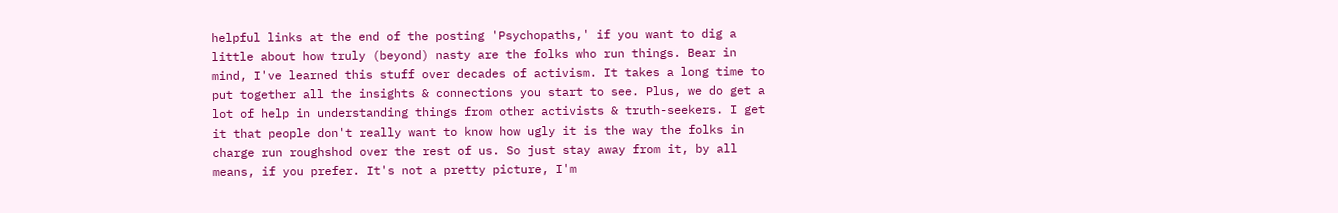helpful links at the end of the posting 'Psychopaths,' if you want to dig a little about how truly (beyond) nasty are the folks who run things. Bear in mind, I've learned this stuff over decades of activism. It takes a long time to put together all the insights & connections you start to see. Plus, we do get a lot of help in understanding things from other activists & truth-seekers. I get it that people don't really want to know how ugly it is the way the folks in charge run roughshod over the rest of us. So just stay away from it, by all means, if you prefer. It's not a pretty picture, I'm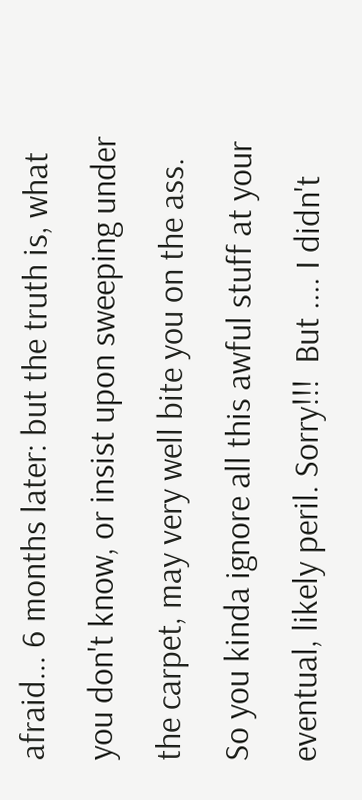afraid... 6 months later: but the truth is, what you don't know, or insist upon sweeping under the carpet, may very well bite you on the ass. So you kinda ignore all this awful stuff at your eventual, likely peril. Sorry!!!  But .... I didn't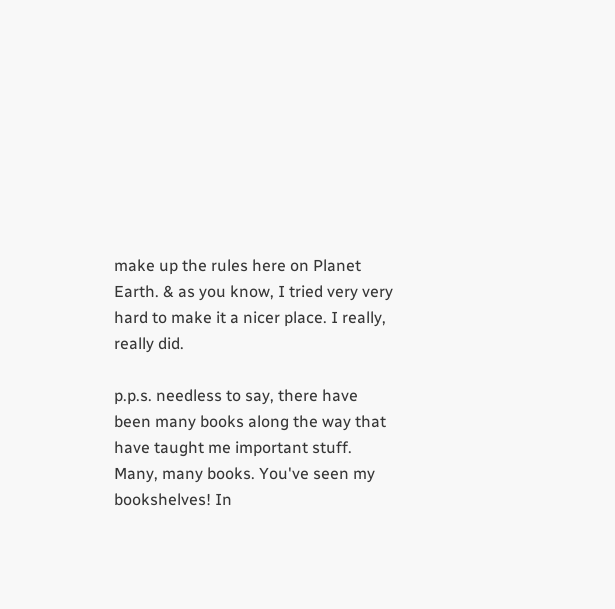make up the rules here on Planet Earth. & as you know, I tried very very hard to make it a nicer place. I really, really did.

p.p.s. needless to say, there have been many books along the way that have taught me important stuff. Many, many books. You've seen my bookshelves! In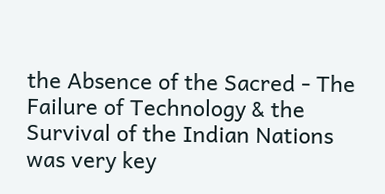the Absence of the Sacred - The Failure of Technology & the Survival of the Indian Nations was very key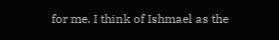for me. I think of Ishmael as the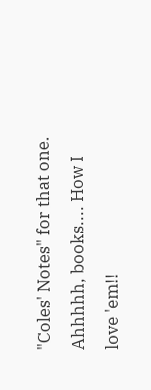"Coles' Notes" for that one. Ahhhhh, books.... How I love 'em!!